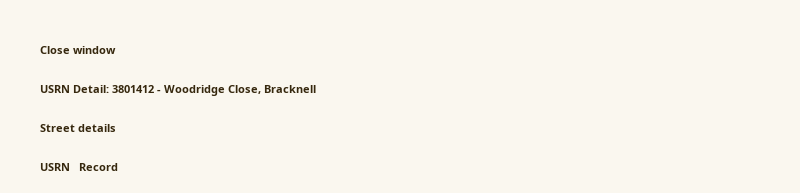Close window

USRN Detail: 3801412 - Woodridge Close, Bracknell

Street details

USRN   Record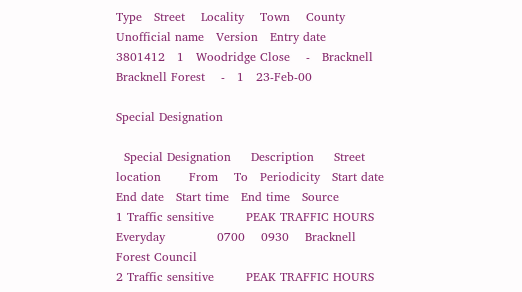Type   Street    Locality    Town    County    Unofficial name   Version   Entry date
3801412   1   Woodridge Close    -   Bracknell   Bracknell Forest    -   1   23-Feb-00

Special Designation

  Special Designation     Description     Street location       From    To   Periodicity   Start date   End date   Start time   End time   Source
1 Traffic sensitive        PEAK TRAFFIC HOURS                Everyday             0700    0930    Bracknell Forest Council
2 Traffic sensitive        PEAK TRAFFIC HOURS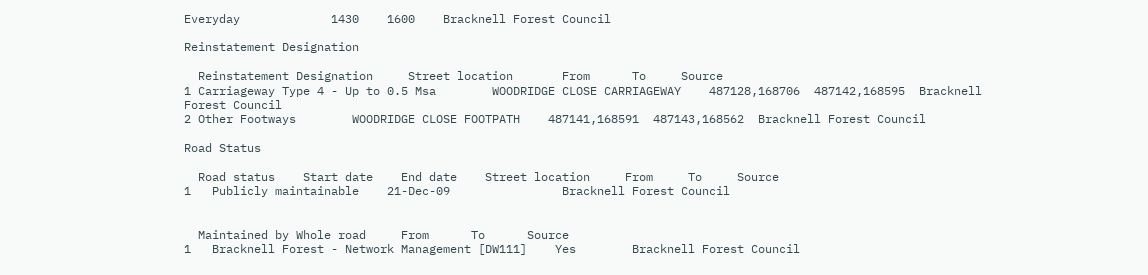Everyday             1430    1600    Bracknell Forest Council

Reinstatement Designation

  Reinstatement Designation     Street location       From      To     Source
1 Carriageway Type 4 - Up to 0.5 Msa        WOODRIDGE CLOSE CARRIAGEWAY    487128,168706  487142,168595  Bracknell Forest Council
2 Other Footways        WOODRIDGE CLOSE FOOTPATH    487141,168591  487143,168562  Bracknell Forest Council

Road Status

  Road status    Start date    End date    Street location     From     To     Source
1   Publicly maintainable    21-Dec-09                Bracknell Forest Council


  Maintained by Whole road     From      To      Source
1   Bracknell Forest - Network Management [DW111]    Yes        Bracknell Forest Council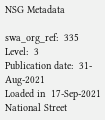NSG Metadata

swa_org_ref:  335
Level:  3
Publication date:  31-Aug-2021
Loaded in  17-Sep-2021
National Street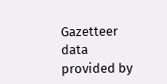Gazetteer data provided by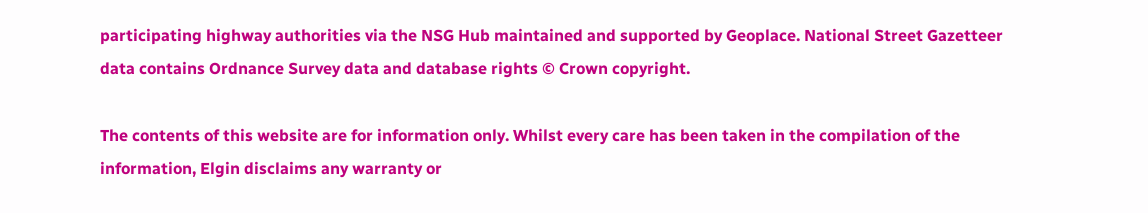participating highway authorities via the NSG Hub maintained and supported by Geoplace. National Street Gazetteer data contains Ordnance Survey data and database rights © Crown copyright.

The contents of this website are for information only. Whilst every care has been taken in the compilation of the information, Elgin disclaims any warranty or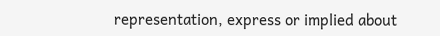representation, express or implied about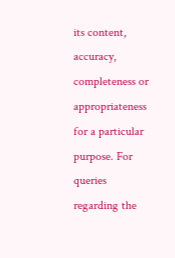its content, accuracy, completeness or appropriateness for a particular purpose. For queries regarding the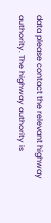data please contact the relevant highway authority. The highway authority is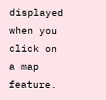displayed when you click on a map feature.